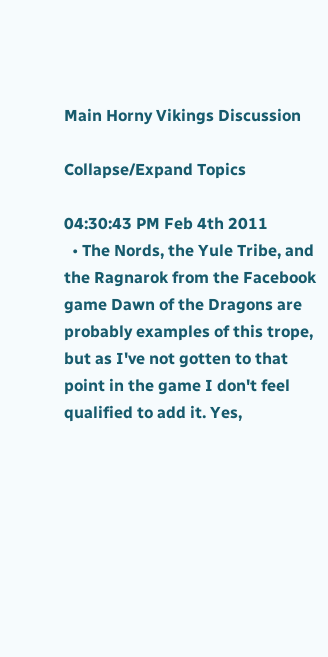Main Horny Vikings Discussion

Collapse/Expand Topics

04:30:43 PM Feb 4th 2011
  • The Nords, the Yule Tribe, and the Ragnarok from the Facebook game Dawn of the Dragons are probably examples of this trope, but as I've not gotten to that point in the game I don't feel qualified to add it. Yes,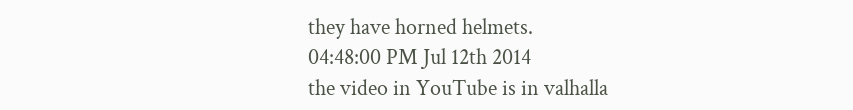they have horned helmets.
04:48:00 PM Jul 12th 2014
the video in YouTube is in valhalla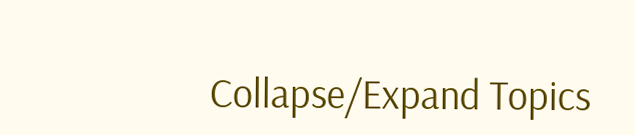Collapse/Expand Topics